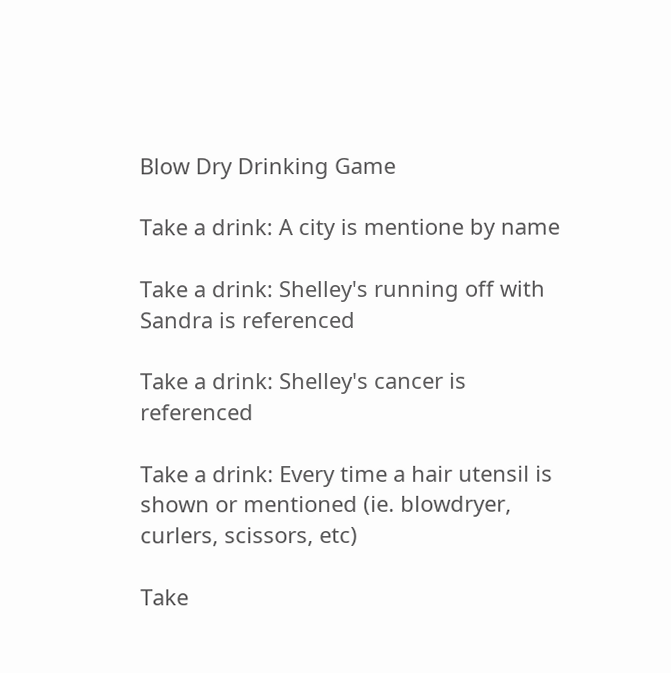Blow Dry Drinking Game

Take a drink: A city is mentione by name

Take a drink: Shelley's running off with Sandra is referenced

Take a drink: Shelley's cancer is referenced

Take a drink: Every time a hair utensil is shown or mentioned (ie. blowdryer, curlers, scissors, etc)

Take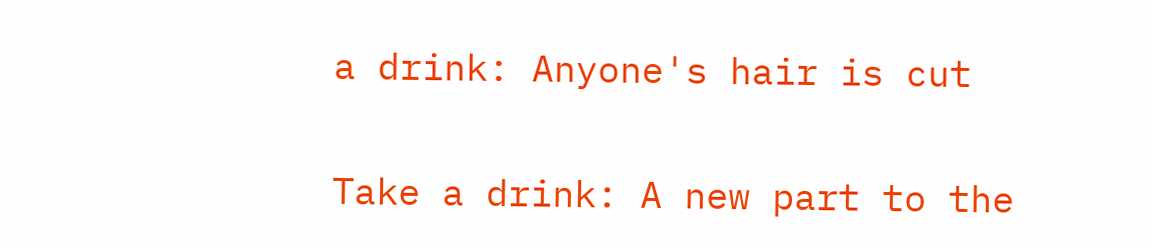a drink: Anyone's hair is cut

Take a drink: A new part to the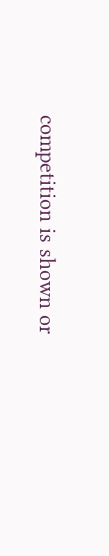competition is shown or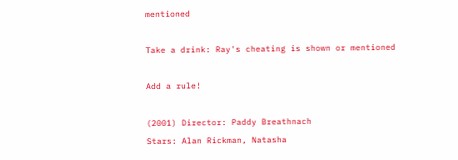mentioned

Take a drink: Ray's cheating is shown or mentioned

Add a rule!

(2001) Director: Paddy Breathnach
Stars: Alan Rickman, Natasha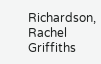Richardson, Rachel Griffiths